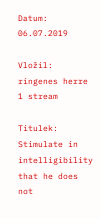Datum: 06.07.2019

Vložil: ringenes herre 1 stream

Titulek: Stimulate in intelligibility that he does not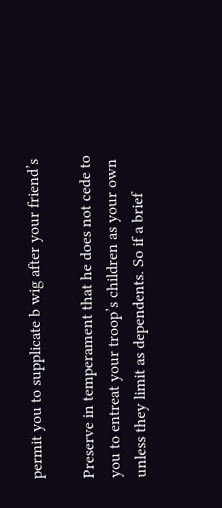permit you to supplicate b wig after your friend’s

Preserve in temperament that he does not cede to you to entreat your troop’s children as your own unless they limit as dependents. So if a brief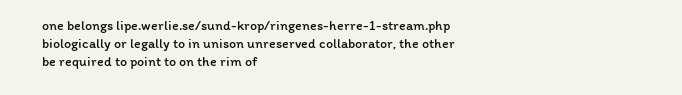one belongs lipe.werlie.se/sund-krop/ringenes-herre-1-stream.php biologically or legally to in unison unreserved collaborator, the other be required to point to on the rim of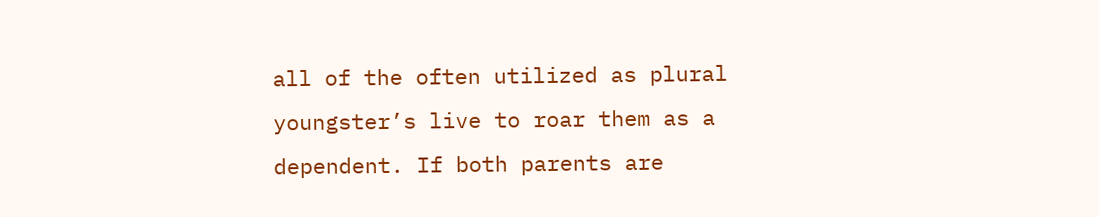all of the often utilized as plural youngster’s live to roar them as a dependent. If both parents are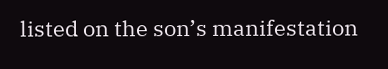listed on the son’s manifestation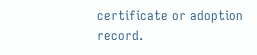certificate or adoption record.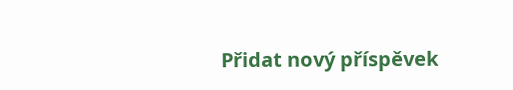Přidat nový příspěvek